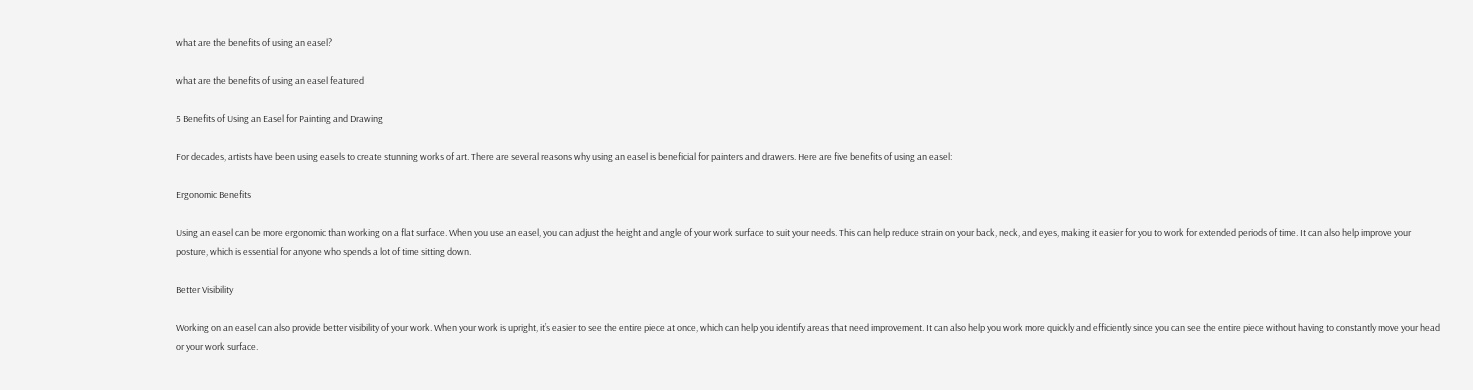what are the benefits of using an easel?

what are the benefits of using an easel featured

5 Benefits of Using an Easel for Painting and Drawing

For decades, artists have been using easels to create stunning works of art. There are several reasons why using an easel is beneficial for painters and drawers. Here are five benefits of using an easel:

Ergonomic Benefits

Using an easel can be more ergonomic than working on a flat surface. When you use an easel, you can adjust the height and angle of your work surface to suit your needs. This can help reduce strain on your back, neck, and eyes, making it easier for you to work for extended periods of time. It can also help improve your posture, which is essential for anyone who spends a lot of time sitting down.

Better Visibility

Working on an easel can also provide better visibility of your work. When your work is upright, it’s easier to see the entire piece at once, which can help you identify areas that need improvement. It can also help you work more quickly and efficiently since you can see the entire piece without having to constantly move your head or your work surface.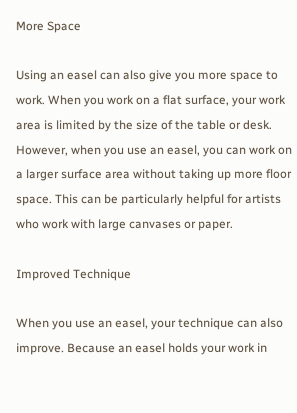More Space

Using an easel can also give you more space to work. When you work on a flat surface, your work area is limited by the size of the table or desk. However, when you use an easel, you can work on a larger surface area without taking up more floor space. This can be particularly helpful for artists who work with large canvases or paper.

Improved Technique

When you use an easel, your technique can also improve. Because an easel holds your work in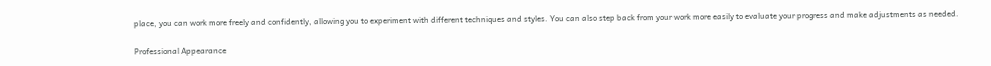place, you can work more freely and confidently, allowing you to experiment with different techniques and styles. You can also step back from your work more easily to evaluate your progress and make adjustments as needed.

Professional Appearance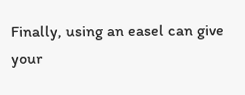Finally, using an easel can give your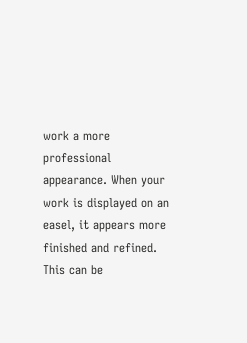work a more professional appearance. When your work is displayed on an easel, it appears more finished and refined. This can be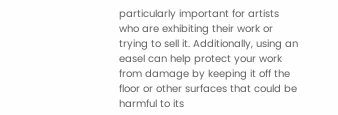particularly important for artists who are exhibiting their work or trying to sell it. Additionally, using an easel can help protect your work from damage by keeping it off the floor or other surfaces that could be harmful to its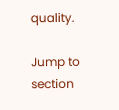quality.

Jump to section